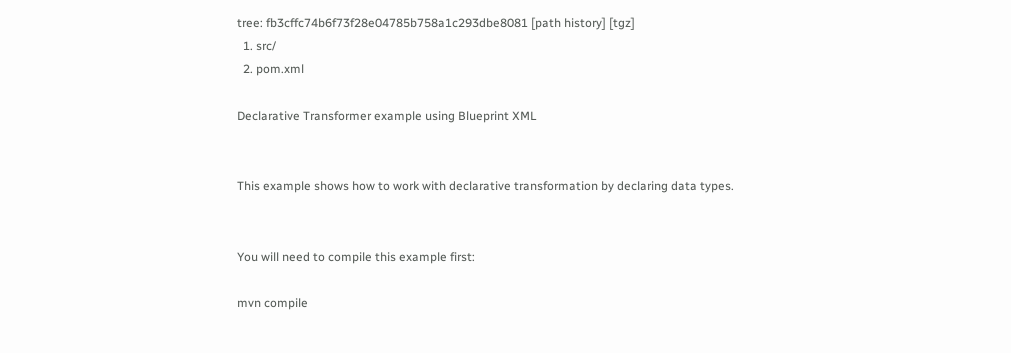tree: fb3cffc74b6f73f28e04785b758a1c293dbe8081 [path history] [tgz]
  1. src/
  2. pom.xml

Declarative Transformer example using Blueprint XML


This example shows how to work with declarative transformation by declaring data types.


You will need to compile this example first:

mvn compile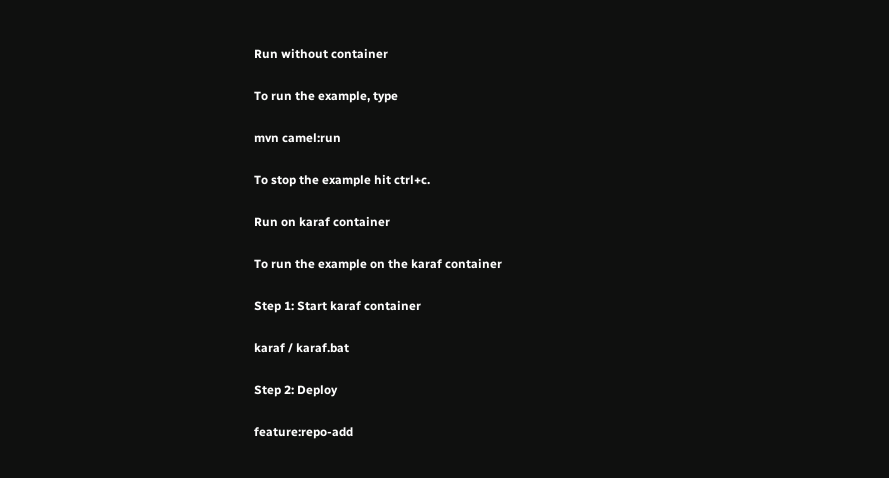Run without container

To run the example, type

mvn camel:run

To stop the example hit ctrl+c.

Run on karaf container

To run the example on the karaf container

Step 1: Start karaf container

karaf / karaf.bat

Step 2: Deploy

feature:repo-add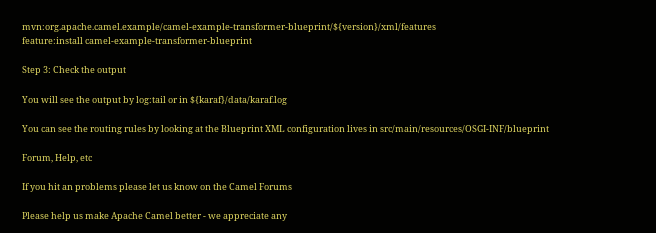mvn:org.apache.camel.example/camel-example-transformer-blueprint/${version}/xml/features
feature:install camel-example-transformer-blueprint

Step 3: Check the output

You will see the output by log:tail or in ${karaf}/data/karaf.log

You can see the routing rules by looking at the Blueprint XML configuration lives in src/main/resources/OSGI-INF/blueprint

Forum, Help, etc

If you hit an problems please let us know on the Camel Forums

Please help us make Apache Camel better - we appreciate any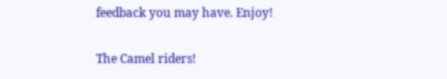feedback you may have. Enjoy!

The Camel riders!